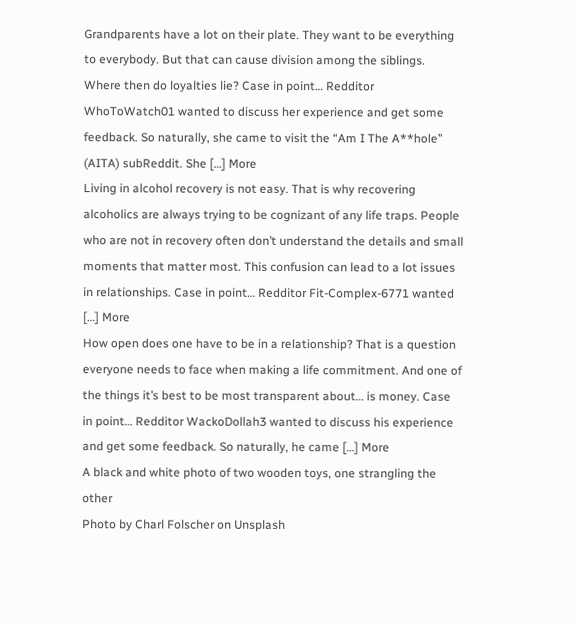Grandparents have a lot on their plate. They want to be everything to everybody. But that can cause division among the siblings. Where then do loyalties lie? Case in point… Redditor WhoToWatch01 wanted to discuss her experience and get some feedback. So naturally, she came to visit the “Am I The A**hole” (AITA) subReddit. She […] More
Living in alcohol recovery is not easy. That is why recovering alcoholics are always trying to be cognizant of any life traps. People who are not in recovery often don’t understand the details and small moments that matter most. This confusion can lead to a lot issues in relationships. Case in point… Redditor Fit-Complex-6771 wanted […] More
How open does one have to be in a relationship? That is a question everyone needs to face when making a life commitment. And one of the things it’s best to be most transparent about… is money. Case in point… Redditor WackoDollah3 wanted to discuss his experience and get some feedback. So naturally, he came […] More
A black and white photo of two wooden toys, one strangling the other
Photo by Charl Folscher on Unsplash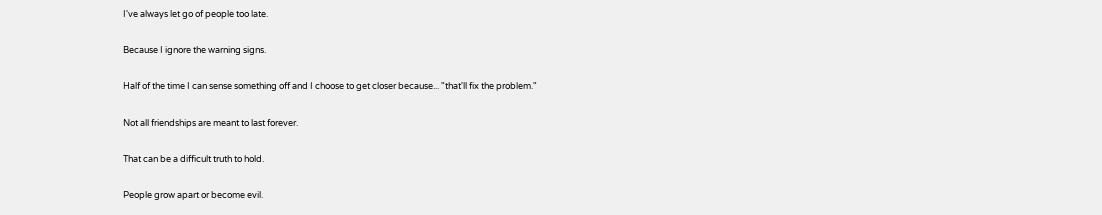I've always let go of people too late.

Because I ignore the warning signs.

Half of the time I can sense something off and I choose to get closer because... "that'll fix the problem."

Not all friendships are meant to last forever.

That can be a difficult truth to hold.

People grow apart or become evil.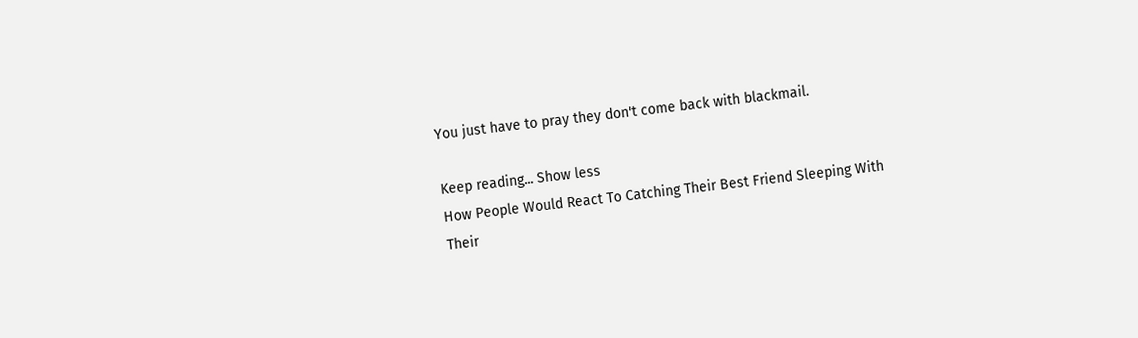You just have to pray they don't come back with blackmail.

Keep reading... Show less
How People Would React To Catching Their Best Friend Sleeping With Their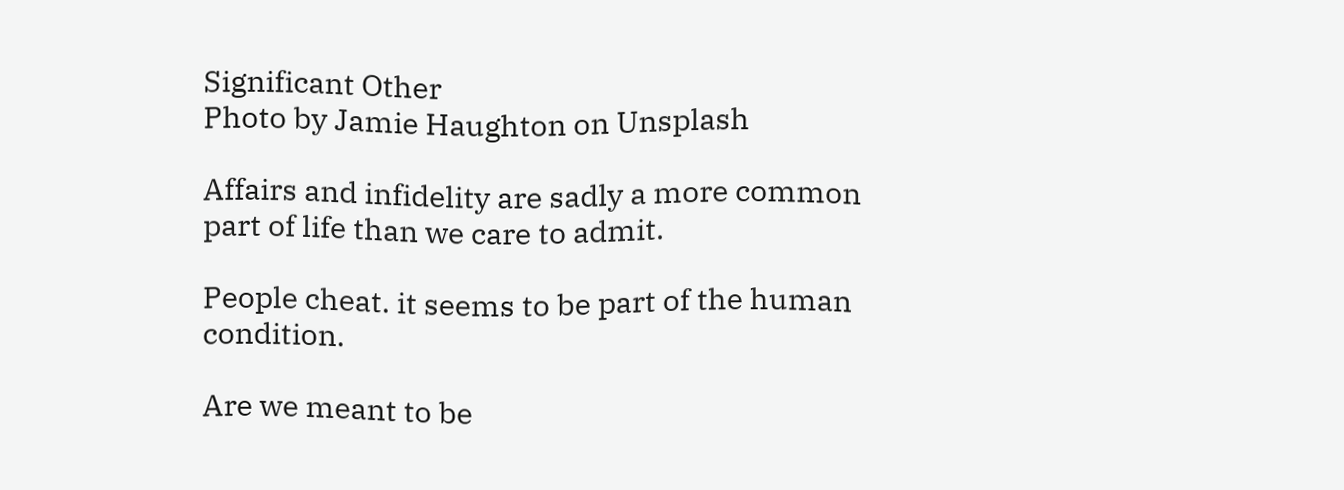Significant Other
Photo by Jamie Haughton on Unsplash

Affairs and infidelity are sadly a more common part of life than we care to admit.

People cheat. it seems to be part of the human condition.

Are we meant to be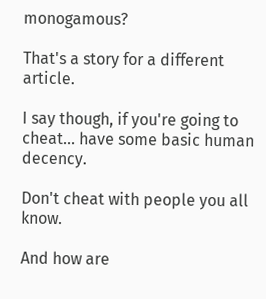monogamous?

That's a story for a different article.

I say though, if you're going to cheat... have some basic human decency.

Don't cheat with people you all know.

And how are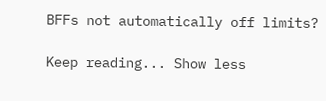BFFs not automatically off limits?

Keep reading... Show less